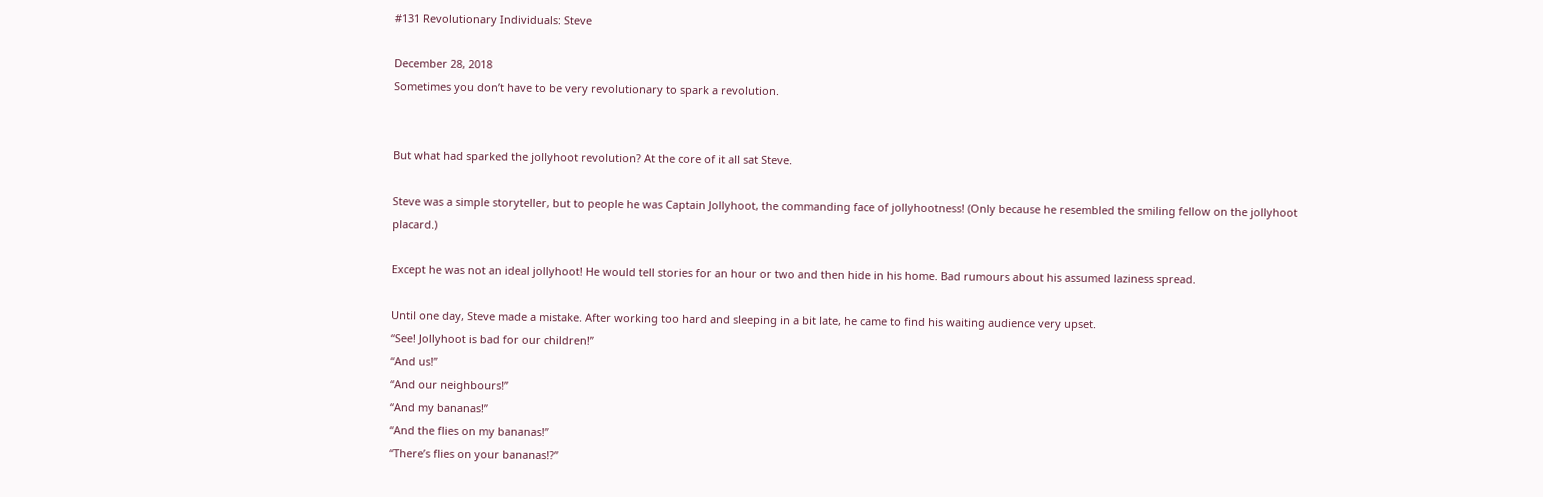#131 Revolutionary Individuals: Steve

December 28, 2018
Sometimes you don’t have to be very revolutionary to spark a revolution.


But what had sparked the jollyhoot revolution? At the core of it all sat Steve.

Steve was a simple storyteller, but to people he was Captain Jollyhoot, the commanding face of jollyhootness! (Only because he resembled the smiling fellow on the jollyhoot placard.)

Except he was not an ideal jollyhoot! He would tell stories for an hour or two and then hide in his home. Bad rumours about his assumed laziness spread.

Until one day, Steve made a mistake. After working too hard and sleeping in a bit late, he came to find his waiting audience very upset.
“See! Jollyhoot is bad for our children!”
“And us!”
“And our neighbours!”
“And my bananas!”
“And the flies on my bananas!”
“There’s flies on your bananas!?”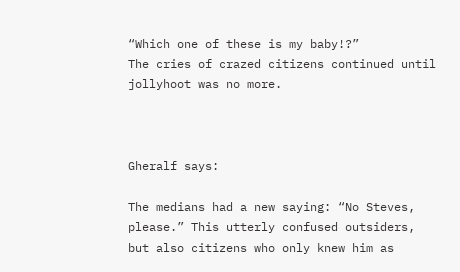“Which one of these is my baby!?”
The cries of crazed citizens continued until jollyhoot was no more.



Gheralf says:

The medians had a new saying: “No Steves, please.” This utterly confused outsiders, but also citizens who only knew him as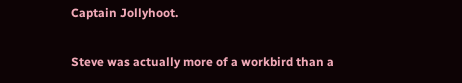Captain Jollyhoot.

Steve was actually more of a workbird than a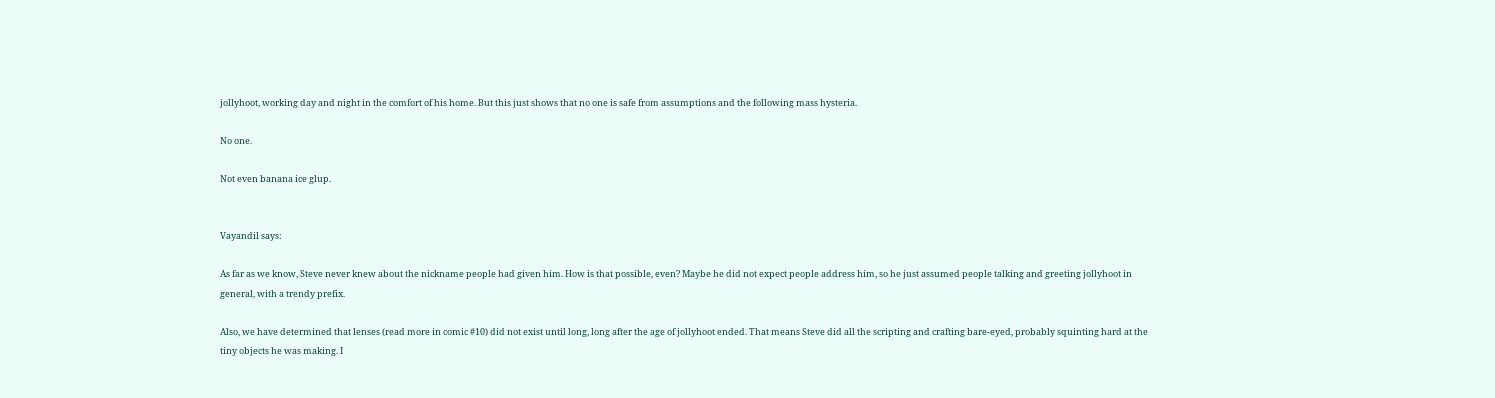jollyhoot, working day and night in the comfort of his home. But this just shows that no one is safe from assumptions and the following mass hysteria.

No one.

Not even banana ice glup.


Vayandil says:

As far as we know, Steve never knew about the nickname people had given him. How is that possible, even? Maybe he did not expect people address him, so he just assumed people talking and greeting jollyhoot in general, with a trendy prefix.

Also, we have determined that lenses (read more in comic #10) did not exist until long, long after the age of jollyhoot ended. That means Steve did all the scripting and crafting bare-eyed, probably squinting hard at the tiny objects he was making. I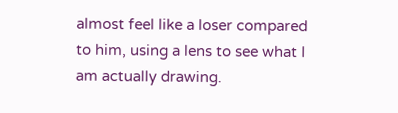almost feel like a loser compared to him, using a lens to see what I am actually drawing.